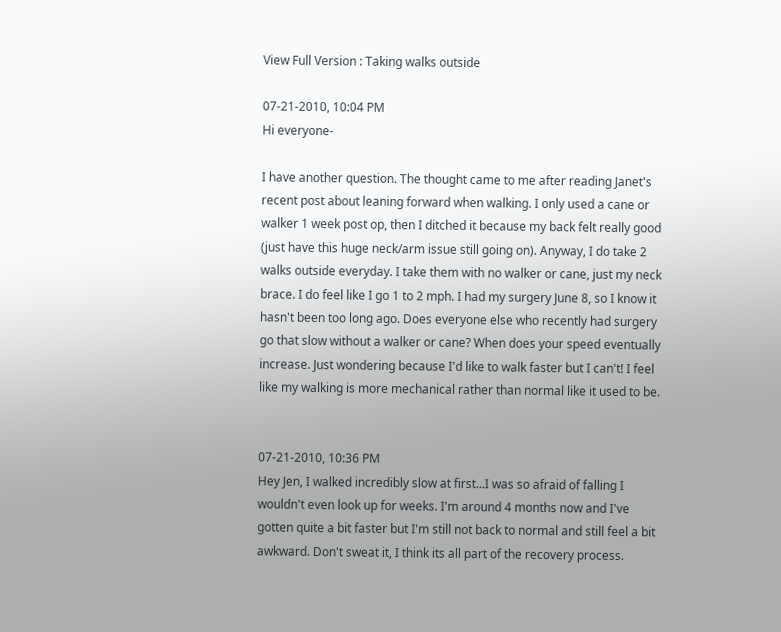View Full Version : Taking walks outside

07-21-2010, 10:04 PM
Hi everyone-

I have another question. The thought came to me after reading Janet's recent post about leaning forward when walking. I only used a cane or walker 1 week post op, then I ditched it because my back felt really good (just have this huge neck/arm issue still going on). Anyway, I do take 2 walks outside everyday. I take them with no walker or cane, just my neck brace. I do feel like I go 1 to 2 mph. I had my surgery June 8, so I know it hasn't been too long ago. Does everyone else who recently had surgery go that slow without a walker or cane? When does your speed eventually increase. Just wondering because I'd like to walk faster but I can't! I feel like my walking is more mechanical rather than normal like it used to be.


07-21-2010, 10:36 PM
Hey Jen, I walked incredibly slow at first...I was so afraid of falling I wouldn't even look up for weeks. I'm around 4 months now and I've gotten quite a bit faster but I'm still not back to normal and still feel a bit awkward. Don't sweat it, I think its all part of the recovery process.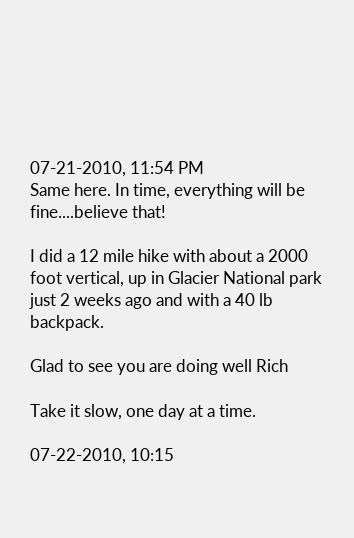07-21-2010, 11:54 PM
Same here. In time, everything will be fine....believe that!

I did a 12 mile hike with about a 2000 foot vertical, up in Glacier National park just 2 weeks ago and with a 40 lb backpack.

Glad to see you are doing well Rich

Take it slow, one day at a time.

07-22-2010, 10:15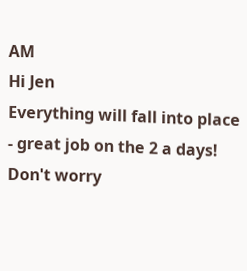AM
Hi Jen
Everything will fall into place - great job on the 2 a days!
Don't worry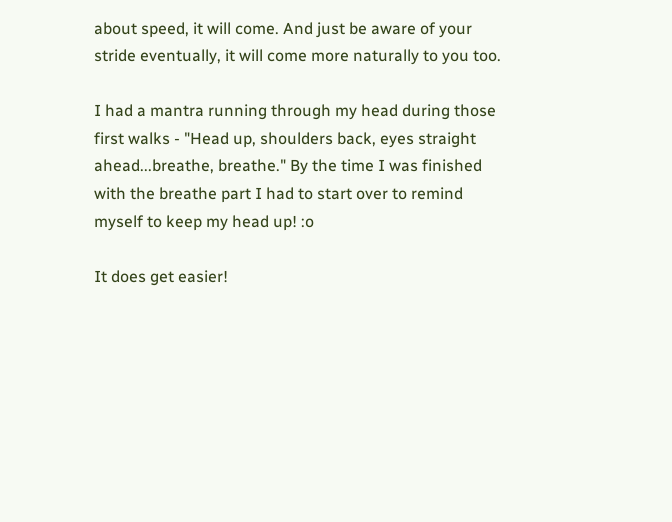about speed, it will come. And just be aware of your stride eventually, it will come more naturally to you too.

I had a mantra running through my head during those first walks - "Head up, shoulders back, eyes straight ahead...breathe, breathe." By the time I was finished with the breathe part I had to start over to remind myself to keep my head up! :o

It does get easier!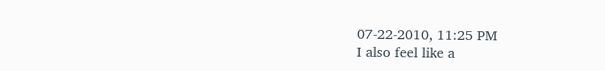07-22-2010, 11:25 PM
I also feel like a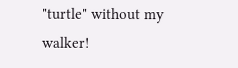"turtle" without my walker!